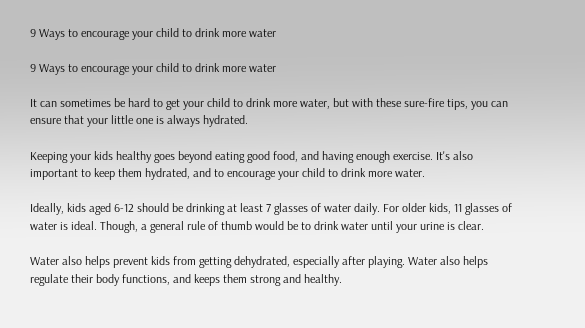9 Ways to encourage your child to drink more water

9 Ways to encourage your child to drink more water

It can sometimes be hard to get your child to drink more water, but with these sure-fire tips, you can ensure that your little one is always hydrated.

Keeping your kids healthy goes beyond eating good food, and having enough exercise. It's also important to keep them hydrated, and to encourage your child to drink more water.

Ideally, kids aged 6-12 should be drinking at least 7 glasses of water daily. For older kids, 11 glasses of water is ideal. Though, a general rule of thumb would be to drink water until your urine is clear.

Water also helps prevent kids from getting dehydrated, especially after playing. Water also helps regulate their body functions, and keeps them strong and healthy.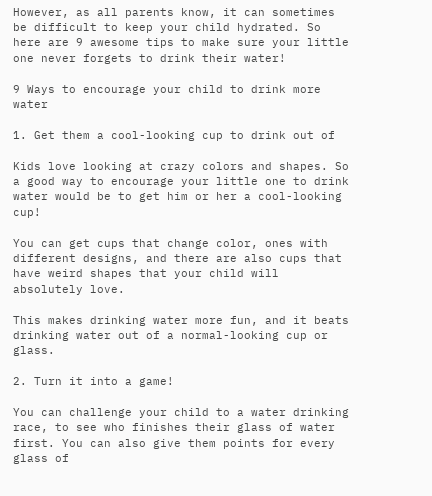However, as all parents know, it can sometimes be difficult to keep your child hydrated. So here are 9 awesome tips to make sure your little one never forgets to drink their water!

9 Ways to encourage your child to drink more water

1. Get them a cool-looking cup to drink out of

Kids love looking at crazy colors and shapes. So a good way to encourage your little one to drink water would be to get him or her a cool-looking cup!

You can get cups that change color, ones with different designs, and there are also cups that have weird shapes that your child will absolutely love.

This makes drinking water more fun, and it beats drinking water out of a normal-looking cup or glass.

2. Turn it into a game!

You can challenge your child to a water drinking race, to see who finishes their glass of water first. You can also give them points for every glass of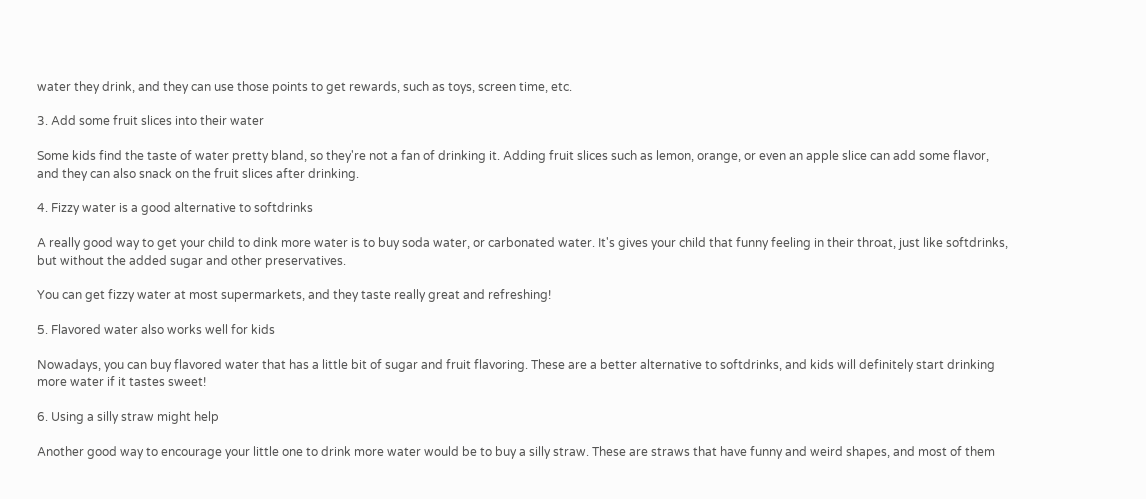water they drink, and they can use those points to get rewards, such as toys, screen time, etc.

3. Add some fruit slices into their water

Some kids find the taste of water pretty bland, so they're not a fan of drinking it. Adding fruit slices such as lemon, orange, or even an apple slice can add some flavor, and they can also snack on the fruit slices after drinking.

4. Fizzy water is a good alternative to softdrinks

A really good way to get your child to dink more water is to buy soda water, or carbonated water. It's gives your child that funny feeling in their throat, just like softdrinks, but without the added sugar and other preservatives.

You can get fizzy water at most supermarkets, and they taste really great and refreshing!

5. Flavored water also works well for kids

Nowadays, you can buy flavored water that has a little bit of sugar and fruit flavoring. These are a better alternative to softdrinks, and kids will definitely start drinking more water if it tastes sweet!

6. Using a silly straw might help

Another good way to encourage your little one to drink more water would be to buy a silly straw. These are straws that have funny and weird shapes, and most of them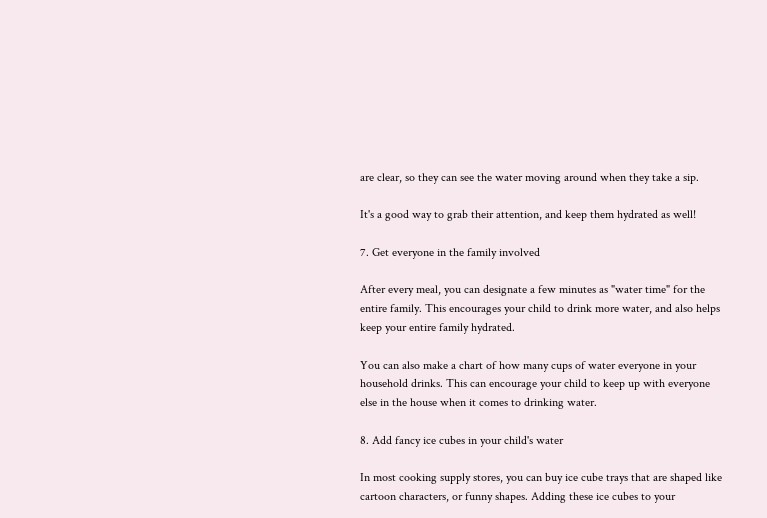are clear, so they can see the water moving around when they take a sip.

It's a good way to grab their attention, and keep them hydrated as well!

7. Get everyone in the family involved

After every meal, you can designate a few minutes as "water time" for the entire family. This encourages your child to drink more water, and also helps keep your entire family hydrated.

You can also make a chart of how many cups of water everyone in your household drinks. This can encourage your child to keep up with everyone else in the house when it comes to drinking water.

8. Add fancy ice cubes in your child's water

In most cooking supply stores, you can buy ice cube trays that are shaped like cartoon characters, or funny shapes. Adding these ice cubes to your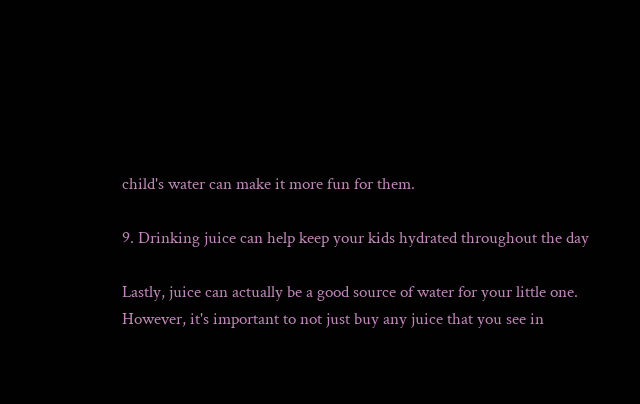child's water can make it more fun for them.

9. Drinking juice can help keep your kids hydrated throughout the day

Lastly, juice can actually be a good source of water for your little one. However, it's important to not just buy any juice that you see in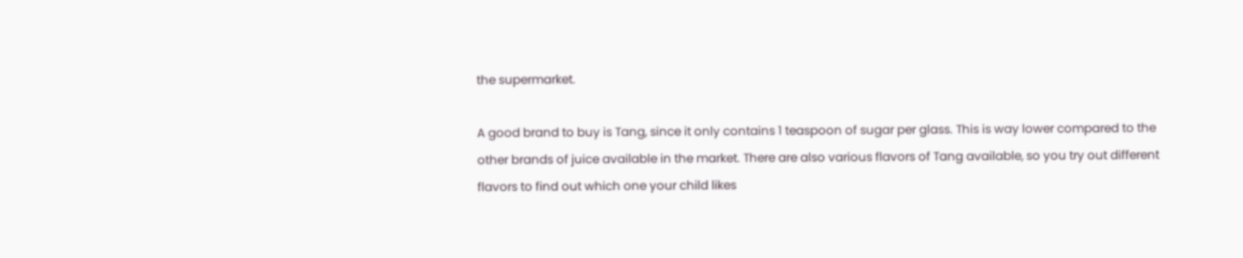the supermarket.

A good brand to buy is Tang, since it only contains 1 teaspoon of sugar per glass. This is way lower compared to the other brands of juice available in the market. There are also various flavors of Tang available, so you try out different flavors to find out which one your child likes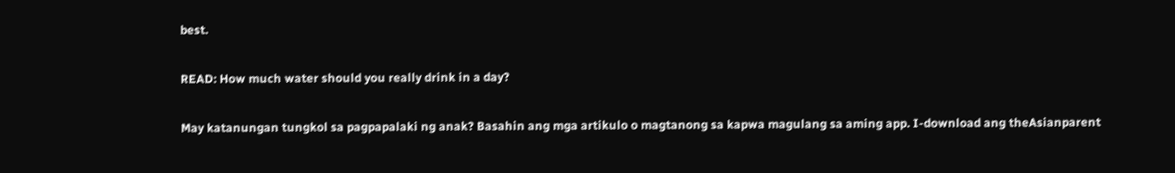best.

READ: How much water should you really drink in a day?

May katanungan tungkol sa pagpapalaki ng anak? Basahin ang mga artikulo o magtanong sa kapwa magulang sa aming app. I-download ang theAsianparent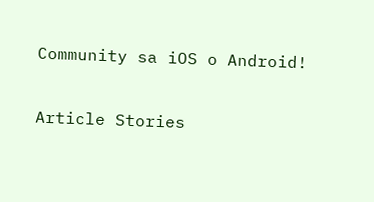Community sa iOS o Android!

Article Stories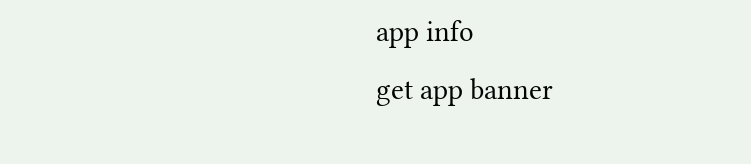app info
get app banner